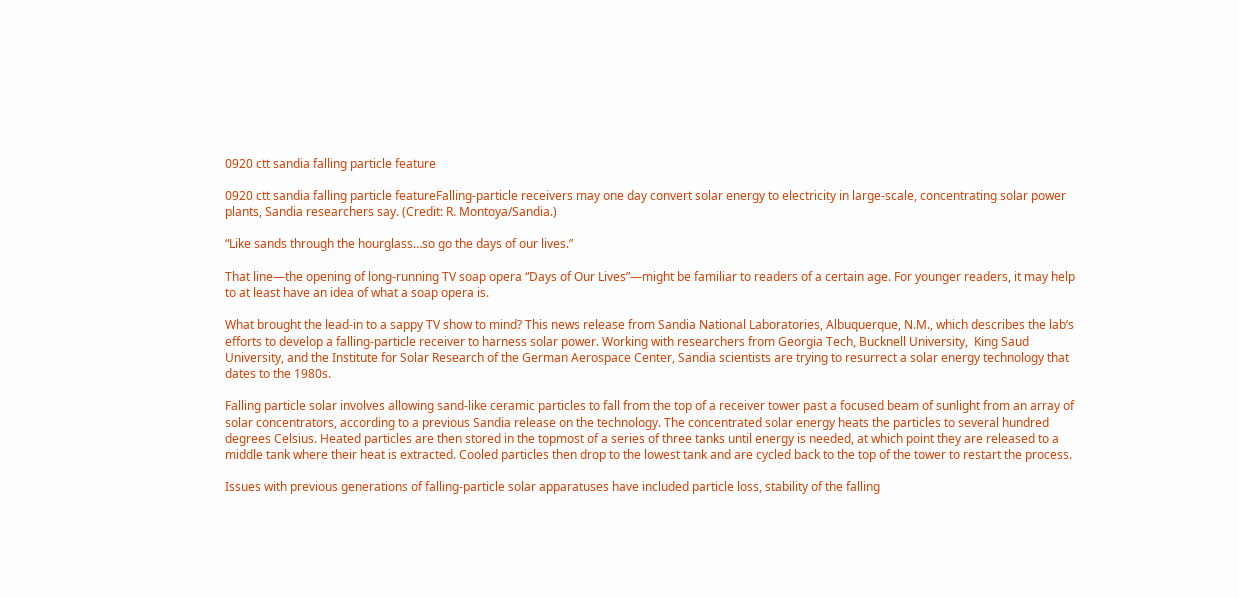0920 ctt sandia falling particle feature

0920 ctt sandia falling particle featureFalling-particle receivers may one day convert solar energy to electricity in large-scale, concentrating solar power plants, Sandia researchers say. (Credit: R. Montoya/Sandia.)

“Like sands through the hourglass…so go the days of our lives.”

That line—the opening of long-running TV soap opera “Days of Our Lives”—might be familiar to readers of a certain age. For younger readers, it may help to at least have an idea of what a soap opera is.

What brought the lead-in to a sappy TV show to mind? This news release from Sandia National Laboratories, Albuquerque, N.M., which describes the lab’s efforts to develop a falling-particle receiver to harness solar power. Working with researchers from Georgia Tech, Bucknell University,  King Saud University, and the Institute for Solar Research of the German Aerospace Center, Sandia scientists are trying to resurrect a solar energy technology that dates to the 1980s.

Falling particle solar involves allowing sand-like ceramic particles to fall from the top of a receiver tower past a focused beam of sunlight from an array of solar concentrators, according to a previous Sandia release on the technology. The concentrated solar energy heats the particles to several hundred degrees Celsius. Heated particles are then stored in the topmost of a series of three tanks until energy is needed, at which point they are released to a middle tank where their heat is extracted. Cooled particles then drop to the lowest tank and are cycled back to the top of the tower to restart the process.

Issues with previous generations of falling-particle solar apparatuses have included particle loss, stability of the falling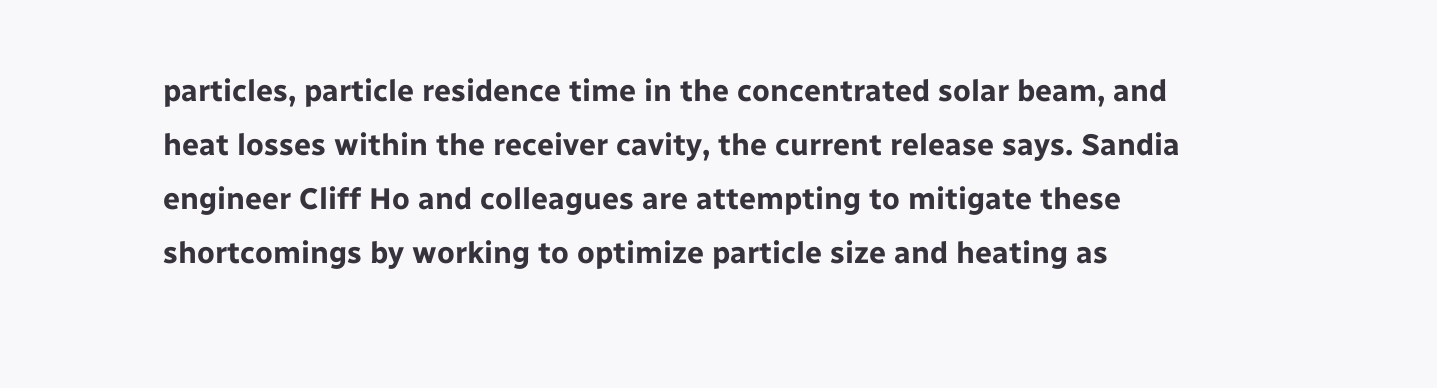particles, particle residence time in the concentrated solar beam, and heat losses within the receiver cavity, the current release says. Sandia engineer Cliff Ho and colleagues are attempting to mitigate these shortcomings by working to optimize particle size and heating as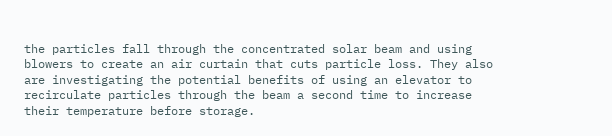the particles fall through the concentrated solar beam and using blowers to create an air curtain that cuts particle loss. They also are investigating the potential benefits of using an elevator to recirculate particles through the beam a second time to increase their temperature before storage.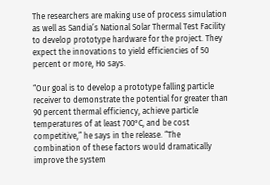The researchers are making use of process simulation as well as Sandia’s National Solar Thermal Test Facility to develop prototype hardware for the project. They expect the innovations to yield efficiencies of 50 percent or more, Ho says.

“Our goal is to develop a prototype falling particle receiver to demonstrate the potential for greater than 90 percent thermal efficiency, achieve particle temperatures of at least 700°C, and be cost competitive,” he says in the release. “The combination of these factors would dramatically improve the system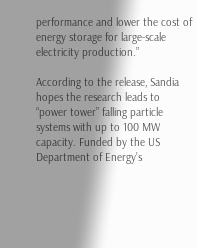performance and lower the cost of energy storage for large-scale electricity production.”

According to the release, Sandia hopes the research leads to “power tower” falling particle systems with up to 100 MW capacity. Funded by the US Department of Energy’s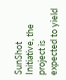SunShot Initiative, the project is expected to yield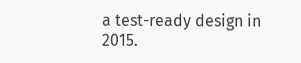a test-ready design in 2015.